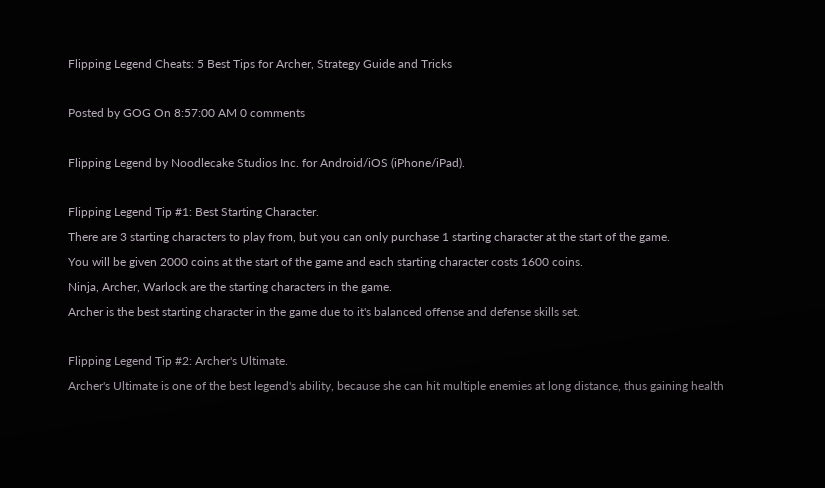Flipping Legend Cheats: 5 Best Tips for Archer, Strategy Guide and Tricks

Posted by GOG On 8:57:00 AM 0 comments

Flipping Legend by Noodlecake Studios Inc. for Android/iOS (iPhone/iPad).

Flipping Legend Tip #1: Best Starting Character.
There are 3 starting characters to play from, but you can only purchase 1 starting character at the start of the game.
You will be given 2000 coins at the start of the game and each starting character costs 1600 coins.
Ninja, Archer, Warlock are the starting characters in the game.
Archer is the best starting character in the game due to it's balanced offense and defense skills set.

Flipping Legend Tip #2: Archer's Ultimate.
Archer's Ultimate is one of the best legend's ability, because she can hit multiple enemies at long distance, thus gaining health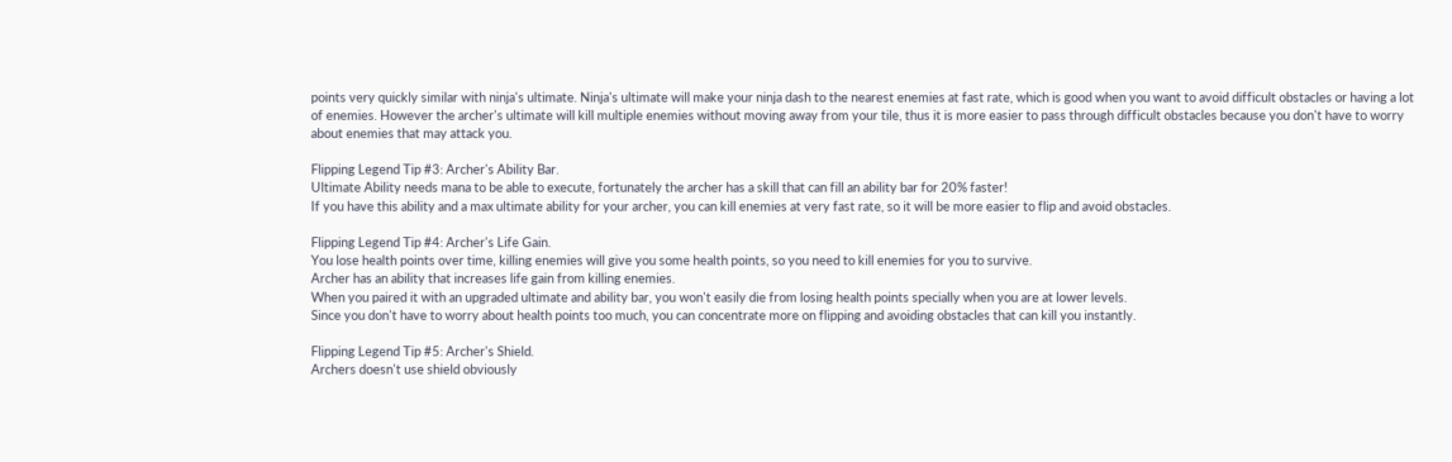points very quickly similar with ninja's ultimate. Ninja's ultimate will make your ninja dash to the nearest enemies at fast rate, which is good when you want to avoid difficult obstacles or having a lot of enemies. However the archer's ultimate will kill multiple enemies without moving away from your tile, thus it is more easier to pass through difficult obstacles because you don't have to worry about enemies that may attack you.

Flipping Legend Tip #3: Archer's Ability Bar.
Ultimate Ability needs mana to be able to execute, fortunately the archer has a skill that can fill an ability bar for 20% faster!
If you have this ability and a max ultimate ability for your archer, you can kill enemies at very fast rate, so it will be more easier to flip and avoid obstacles.

Flipping Legend Tip #4: Archer's Life Gain.
You lose health points over time, killing enemies will give you some health points, so you need to kill enemies for you to survive.
Archer has an ability that increases life gain from killing enemies.
When you paired it with an upgraded ultimate and ability bar, you won't easily die from losing health points specially when you are at lower levels.
Since you don't have to worry about health points too much, you can concentrate more on flipping and avoiding obstacles that can kill you instantly.

Flipping Legend Tip #5: Archer's Shield.
Archers doesn't use shield obviously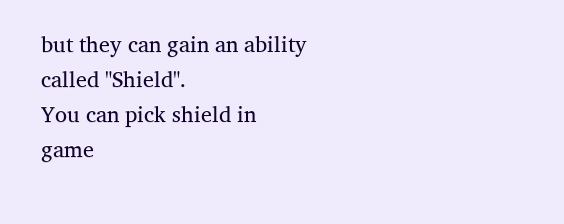but they can gain an ability called "Shield".
You can pick shield in game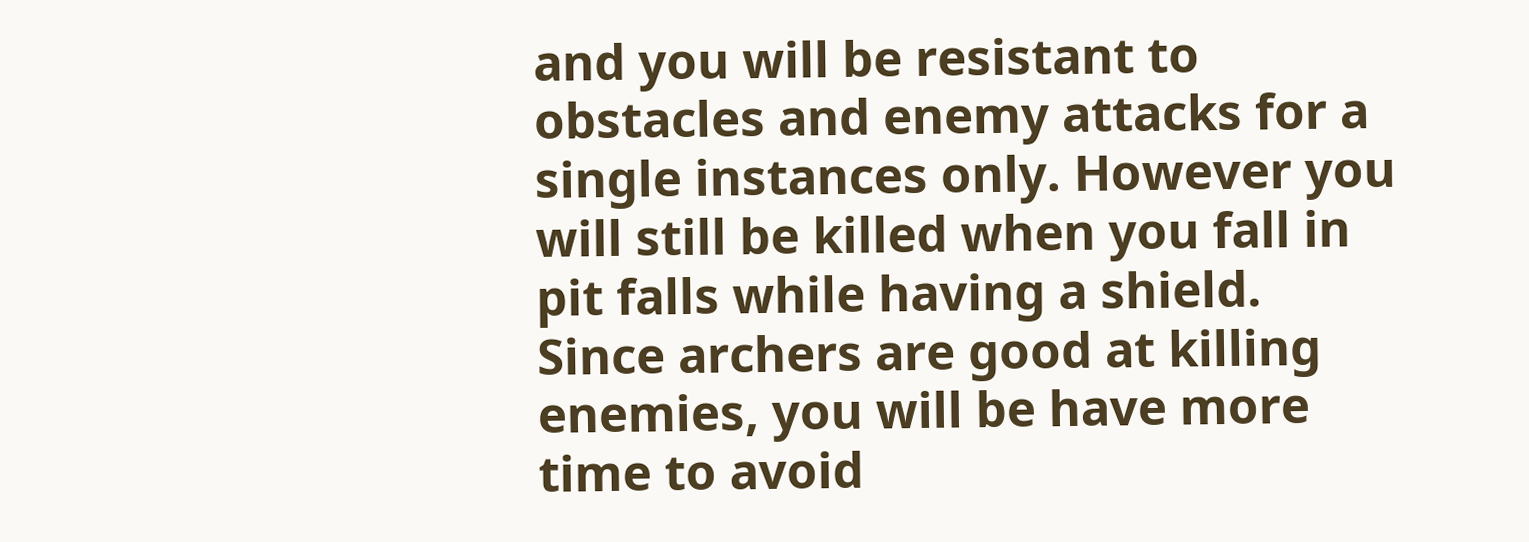and you will be resistant to obstacles and enemy attacks for a single instances only. However you will still be killed when you fall in pit falls while having a shield.
Since archers are good at killing enemies, you will be have more time to avoid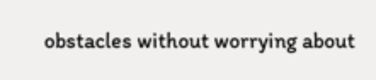obstacles without worrying about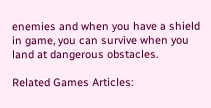enemies and when you have a shield in game, you can survive when you land at dangerous obstacles.

Related Games Articles: